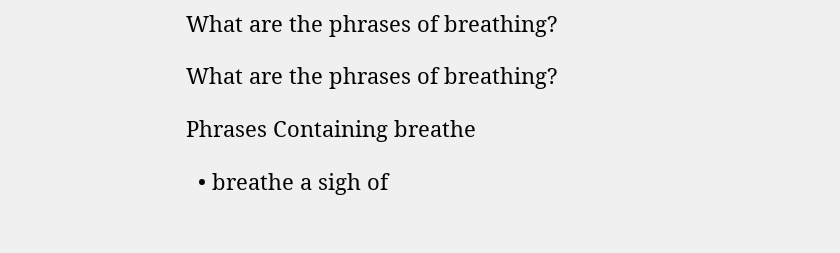What are the phrases of breathing?

What are the phrases of breathing?

Phrases Containing breathe

  • breathe a sigh of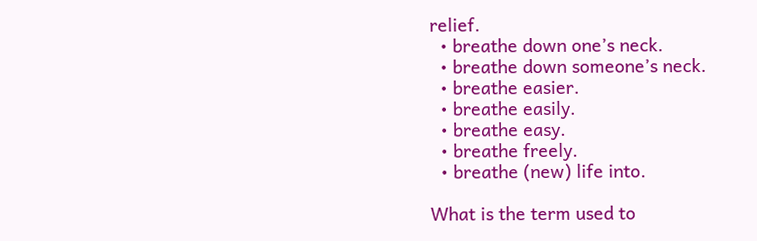relief.
  • breathe down one’s neck.
  • breathe down someone’s neck.
  • breathe easier.
  • breathe easily.
  • breathe easy.
  • breathe freely.
  • breathe (new) life into.

What is the term used to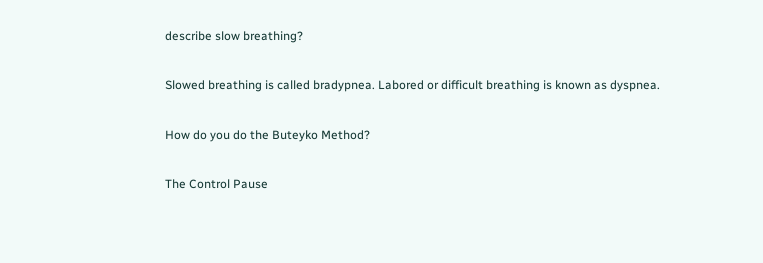describe slow breathing?

Slowed breathing is called bradypnea. Labored or difficult breathing is known as dyspnea.

How do you do the Buteyko Method?

The Control Pause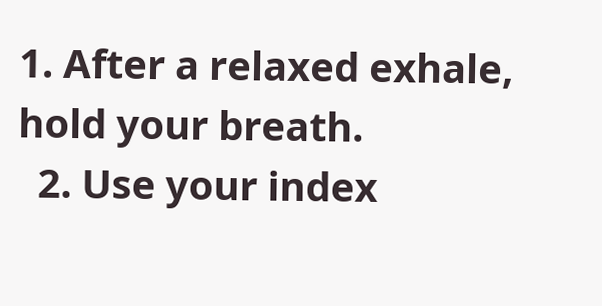1. After a relaxed exhale, hold your breath.
  2. Use your index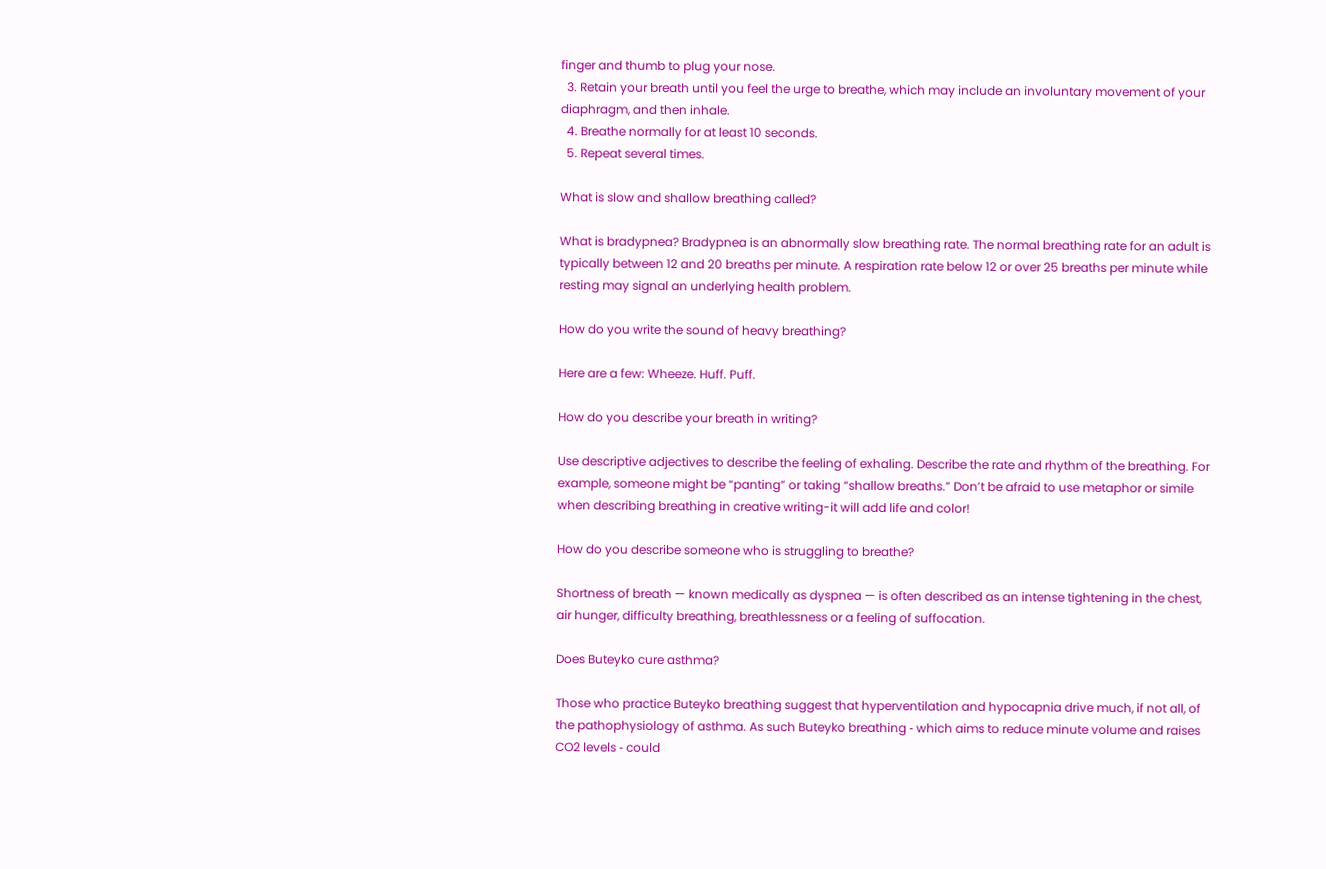finger and thumb to plug your nose.
  3. Retain your breath until you feel the urge to breathe, which may include an involuntary movement of your diaphragm, and then inhale.
  4. Breathe normally for at least 10 seconds.
  5. Repeat several times.

What is slow and shallow breathing called?

What is bradypnea? Bradypnea is an abnormally slow breathing rate. The normal breathing rate for an adult is typically between 12 and 20 breaths per minute. A respiration rate below 12 or over 25 breaths per minute while resting may signal an underlying health problem.

How do you write the sound of heavy breathing?

Here are a few: Wheeze. Huff. Puff.

How do you describe your breath in writing?

Use descriptive adjectives to describe the feeling of exhaling. Describe the rate and rhythm of the breathing. For example, someone might be “panting” or taking “shallow breaths.” Don’t be afraid to use metaphor or simile when describing breathing in creative writing-it will add life and color!

How do you describe someone who is struggling to breathe?

Shortness of breath — known medically as dyspnea — is often described as an intense tightening in the chest, air hunger, difficulty breathing, breathlessness or a feeling of suffocation.

Does Buteyko cure asthma?

Those who practice Buteyko breathing suggest that hyperventilation and hypocapnia drive much, if not all, of the pathophysiology of asthma. As such Buteyko breathing ‐ which aims to reduce minute volume and raises CO2 levels ‐ could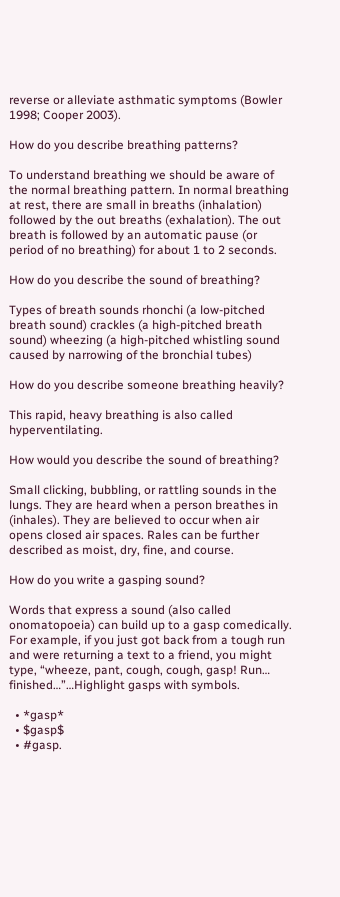reverse or alleviate asthmatic symptoms (Bowler 1998; Cooper 2003).

How do you describe breathing patterns?

To understand breathing we should be aware of the normal breathing pattern. In normal breathing at rest, there are small in breaths (inhalation) followed by the out breaths (exhalation). The out breath is followed by an automatic pause (or period of no breathing) for about 1 to 2 seconds.

How do you describe the sound of breathing?

Types of breath sounds rhonchi (a low-pitched breath sound) crackles (a high-pitched breath sound) wheezing (a high-pitched whistling sound caused by narrowing of the bronchial tubes)

How do you describe someone breathing heavily?

This rapid, heavy breathing is also called hyperventilating.

How would you describe the sound of breathing?

Small clicking, bubbling, or rattling sounds in the lungs. They are heard when a person breathes in (inhales). They are believed to occur when air opens closed air spaces. Rales can be further described as moist, dry, fine, and course.

How do you write a gasping sound?

Words that express a sound (also called onomatopoeia) can build up to a gasp comedically. For example, if you just got back from a tough run and were returning a text to a friend, you might type, “wheeze, pant, cough, cough, gasp! Run… finished…”…Highlight gasps with symbols.

  • *gasp*
  • $gasp$
  • #gasp.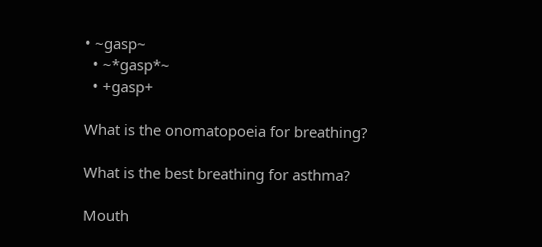• ~gasp~
  • ~*gasp*~
  • +gasp+

What is the onomatopoeia for breathing?

What is the best breathing for asthma?

Mouth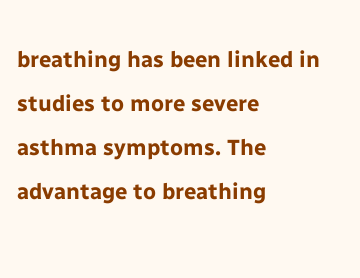breathing has been linked in studies to more severe asthma symptoms. The advantage to breathing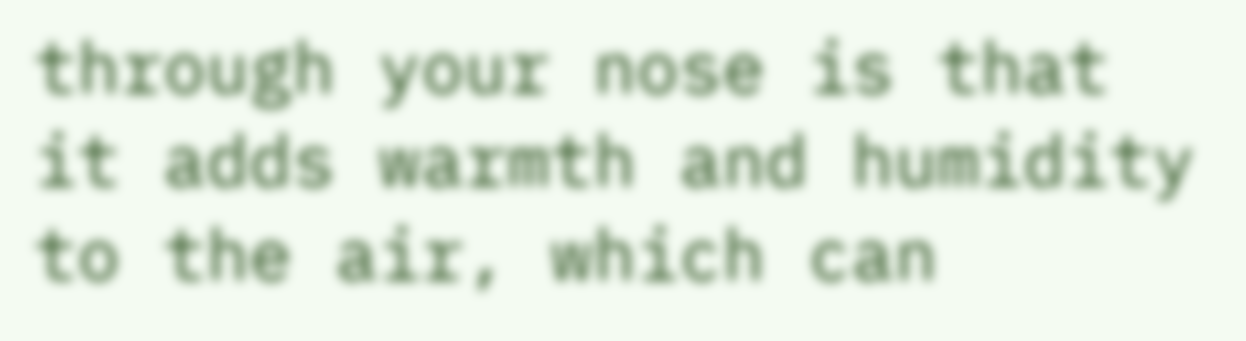through your nose is that it adds warmth and humidity to the air, which can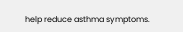help reduce asthma symptoms.